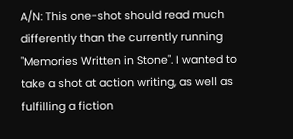A/N: This one-shot should read much differently than the currently running "Memories Written in Stone". I wanted to take a shot at action writing, as well as fulfilling a fiction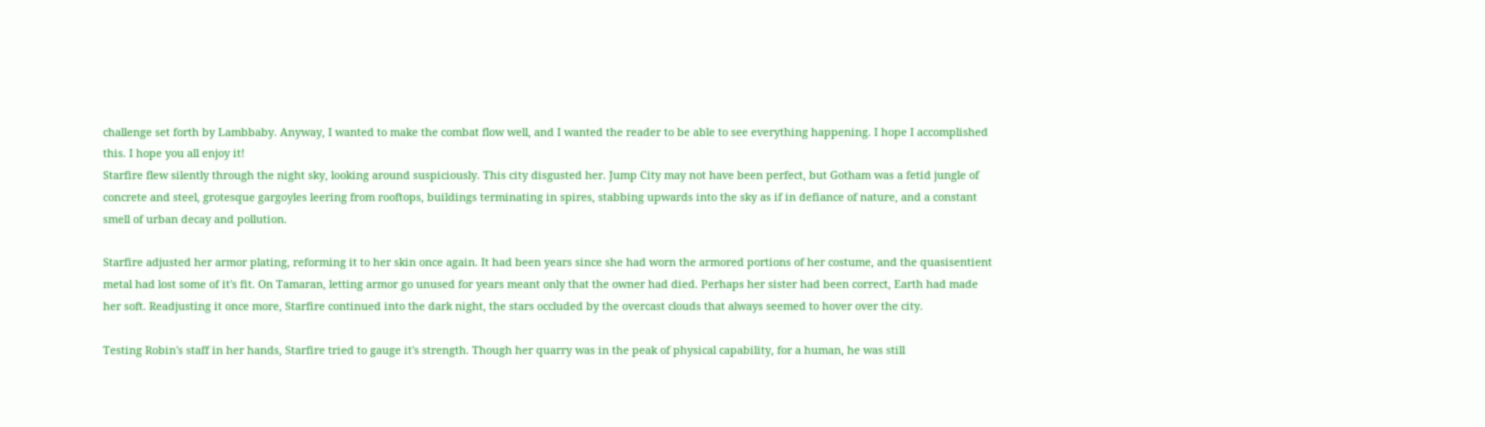challenge set forth by Lambbaby. Anyway, I wanted to make the combat flow well, and I wanted the reader to be able to see everything happening. I hope I accomplished this. I hope you all enjoy it!
Starfire flew silently through the night sky, looking around suspiciously. This city disgusted her. Jump City may not have been perfect, but Gotham was a fetid jungle of concrete and steel, grotesque gargoyles leering from rooftops, buildings terminating in spires, stabbing upwards into the sky as if in defiance of nature, and a constant smell of urban decay and pollution.

Starfire adjusted her armor plating, reforming it to her skin once again. It had been years since she had worn the armored portions of her costume, and the quasisentient metal had lost some of it's fit. On Tamaran, letting armor go unused for years meant only that the owner had died. Perhaps her sister had been correct, Earth had made her soft. Readjusting it once more, Starfire continued into the dark night, the stars occluded by the overcast clouds that always seemed to hover over the city.

Testing Robin's staff in her hands, Starfire tried to gauge it's strength. Though her quarry was in the peak of physical capability, for a human, he was still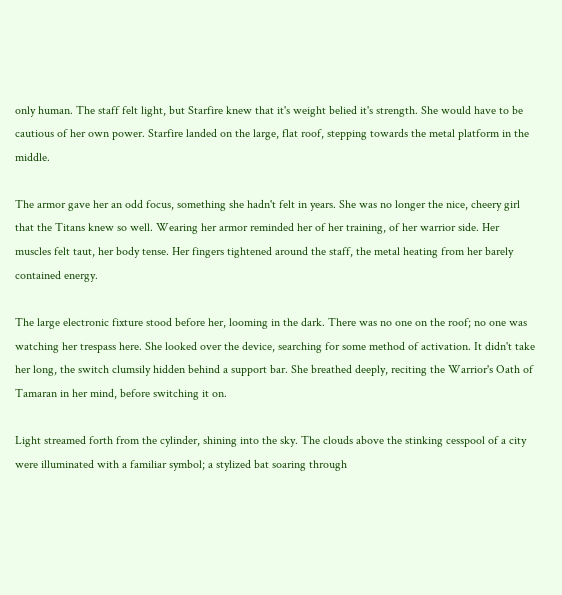only human. The staff felt light, but Starfire knew that it's weight belied it's strength. She would have to be cautious of her own power. Starfire landed on the large, flat roof, stepping towards the metal platform in the middle.

The armor gave her an odd focus, something she hadn't felt in years. She was no longer the nice, cheery girl that the Titans knew so well. Wearing her armor reminded her of her training, of her warrior side. Her muscles felt taut, her body tense. Her fingers tightened around the staff, the metal heating from her barely contained energy.

The large electronic fixture stood before her, looming in the dark. There was no one on the roof; no one was watching her trespass here. She looked over the device, searching for some method of activation. It didn't take her long, the switch clumsily hidden behind a support bar. She breathed deeply, reciting the Warrior's Oath of Tamaran in her mind, before switching it on.

Light streamed forth from the cylinder, shining into the sky. The clouds above the stinking cesspool of a city were illuminated with a familiar symbol; a stylized bat soaring through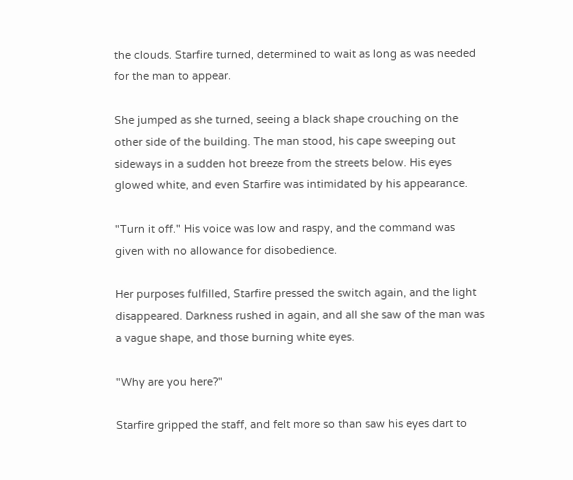the clouds. Starfire turned, determined to wait as long as was needed for the man to appear.

She jumped as she turned, seeing a black shape crouching on the other side of the building. The man stood, his cape sweeping out sideways in a sudden hot breeze from the streets below. His eyes glowed white, and even Starfire was intimidated by his appearance.

"Turn it off." His voice was low and raspy, and the command was given with no allowance for disobedience.

Her purposes fulfilled, Starfire pressed the switch again, and the light disappeared. Darkness rushed in again, and all she saw of the man was a vague shape, and those burning white eyes.

"Why are you here?"

Starfire gripped the staff, and felt more so than saw his eyes dart to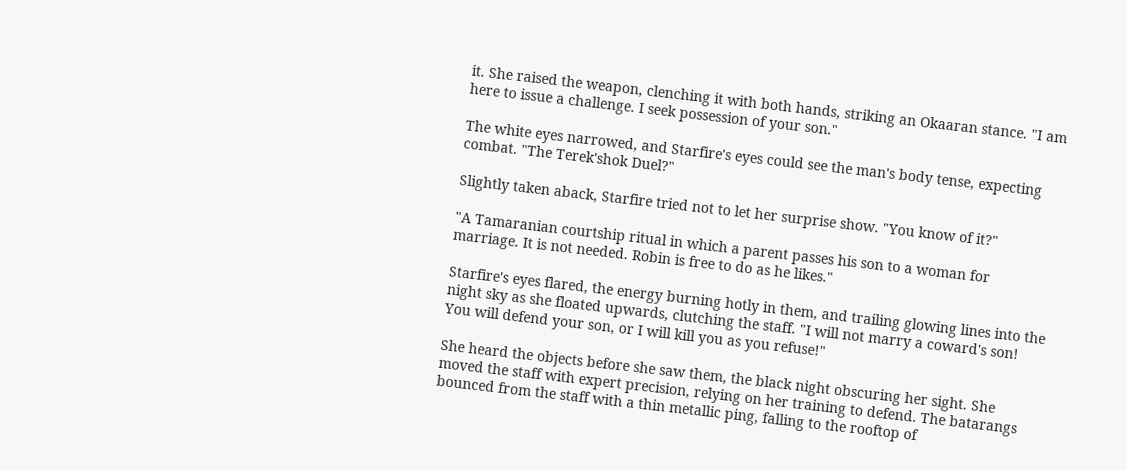it. She raised the weapon, clenching it with both hands, striking an Okaaran stance. "I am here to issue a challenge. I seek possession of your son."

The white eyes narrowed, and Starfire's eyes could see the man's body tense, expecting combat. "The Terek'shok Duel?"

Slightly taken aback, Starfire tried not to let her surprise show. "You know of it?"

"A Tamaranian courtship ritual in which a parent passes his son to a woman for marriage. It is not needed. Robin is free to do as he likes."

Starfire's eyes flared, the energy burning hotly in them, and trailing glowing lines into the night sky as she floated upwards, clutching the staff. "I will not marry a coward's son! You will defend your son, or I will kill you as you refuse!"

She heard the objects before she saw them, the black night obscuring her sight. She moved the staff with expert precision, relying on her training to defend. The batarangs bounced from the staff with a thin metallic ping, falling to the rooftop of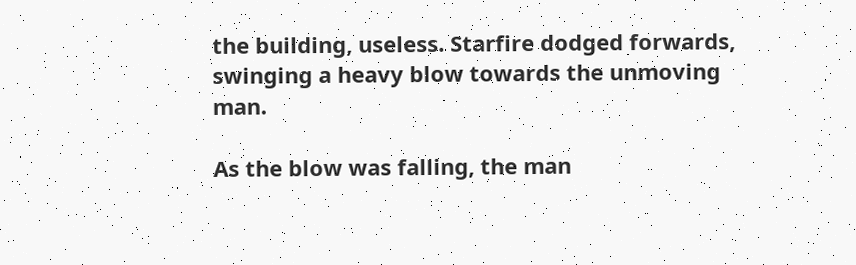the building, useless. Starfire dodged forwards, swinging a heavy blow towards the unmoving man.

As the blow was falling, the man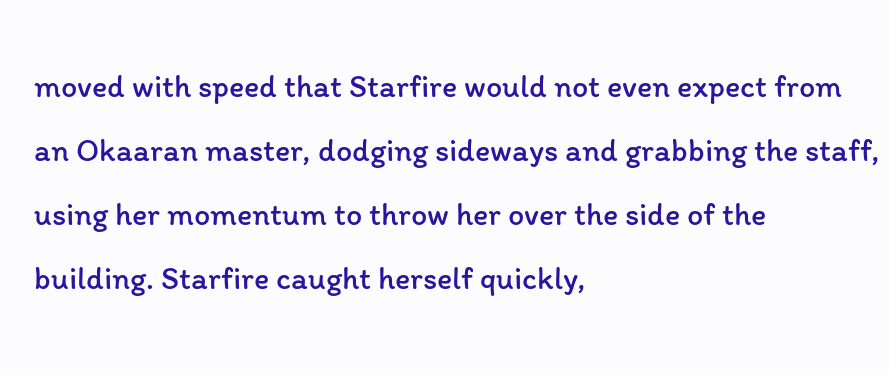moved with speed that Starfire would not even expect from an Okaaran master, dodging sideways and grabbing the staff, using her momentum to throw her over the side of the building. Starfire caught herself quickly,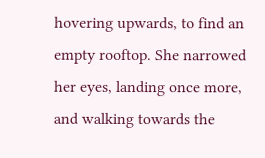hovering upwards, to find an empty rooftop. She narrowed her eyes, landing once more, and walking towards the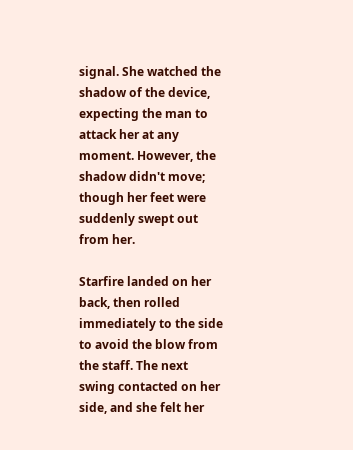signal. She watched the shadow of the device, expecting the man to attack her at any moment. However, the shadow didn't move; though her feet were suddenly swept out from her.

Starfire landed on her back, then rolled immediately to the side to avoid the blow from the staff. The next swing contacted on her side, and she felt her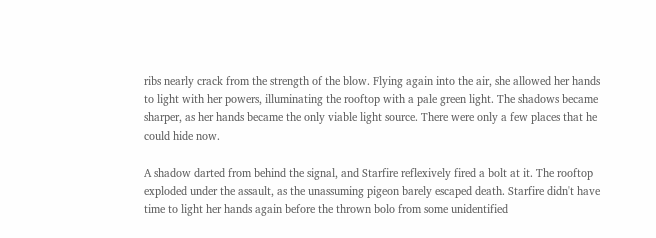ribs nearly crack from the strength of the blow. Flying again into the air, she allowed her hands to light with her powers, illuminating the rooftop with a pale green light. The shadows became sharper, as her hands became the only viable light source. There were only a few places that he could hide now.

A shadow darted from behind the signal, and Starfire reflexively fired a bolt at it. The rooftop exploded under the assault, as the unassuming pigeon barely escaped death. Starfire didn't have time to light her hands again before the thrown bolo from some unidentified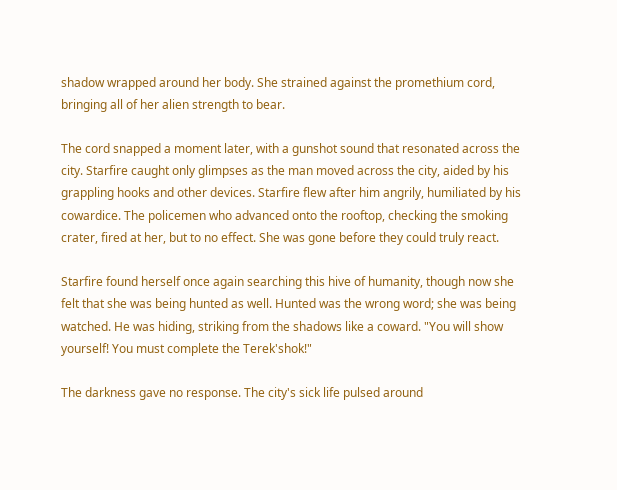shadow wrapped around her body. She strained against the promethium cord, bringing all of her alien strength to bear.

The cord snapped a moment later, with a gunshot sound that resonated across the city. Starfire caught only glimpses as the man moved across the city, aided by his grappling hooks and other devices. Starfire flew after him angrily, humiliated by his cowardice. The policemen who advanced onto the rooftop, checking the smoking crater, fired at her, but to no effect. She was gone before they could truly react.

Starfire found herself once again searching this hive of humanity, though now she felt that she was being hunted as well. Hunted was the wrong word; she was being watched. He was hiding, striking from the shadows like a coward. "You will show yourself! You must complete the Terek'shok!"

The darkness gave no response. The city's sick life pulsed around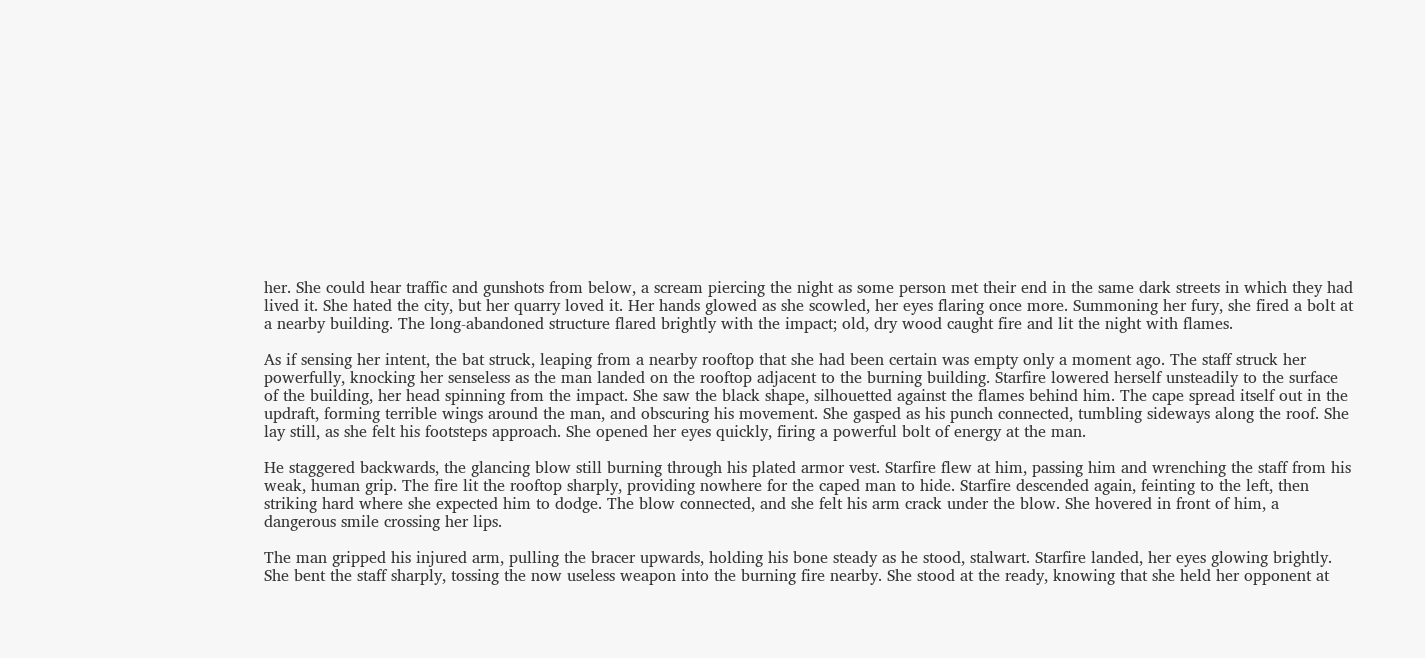her. She could hear traffic and gunshots from below, a scream piercing the night as some person met their end in the same dark streets in which they had lived it. She hated the city, but her quarry loved it. Her hands glowed as she scowled, her eyes flaring once more. Summoning her fury, she fired a bolt at a nearby building. The long-abandoned structure flared brightly with the impact; old, dry wood caught fire and lit the night with flames.

As if sensing her intent, the bat struck, leaping from a nearby rooftop that she had been certain was empty only a moment ago. The staff struck her powerfully, knocking her senseless as the man landed on the rooftop adjacent to the burning building. Starfire lowered herself unsteadily to the surface of the building, her head spinning from the impact. She saw the black shape, silhouetted against the flames behind him. The cape spread itself out in the updraft, forming terrible wings around the man, and obscuring his movement. She gasped as his punch connected, tumbling sideways along the roof. She lay still, as she felt his footsteps approach. She opened her eyes quickly, firing a powerful bolt of energy at the man.

He staggered backwards, the glancing blow still burning through his plated armor vest. Starfire flew at him, passing him and wrenching the staff from his weak, human grip. The fire lit the rooftop sharply, providing nowhere for the caped man to hide. Starfire descended again, feinting to the left, then striking hard where she expected him to dodge. The blow connected, and she felt his arm crack under the blow. She hovered in front of him, a dangerous smile crossing her lips.

The man gripped his injured arm, pulling the bracer upwards, holding his bone steady as he stood, stalwart. Starfire landed, her eyes glowing brightly. She bent the staff sharply, tossing the now useless weapon into the burning fire nearby. She stood at the ready, knowing that she held her opponent at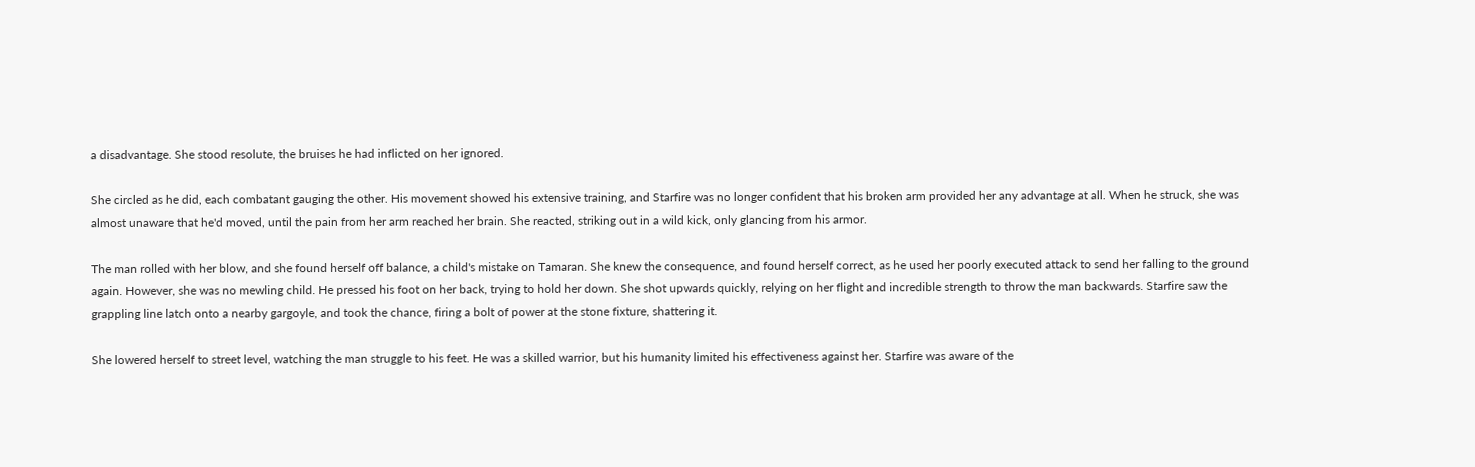a disadvantage. She stood resolute, the bruises he had inflicted on her ignored.

She circled as he did, each combatant gauging the other. His movement showed his extensive training, and Starfire was no longer confident that his broken arm provided her any advantage at all. When he struck, she was almost unaware that he'd moved, until the pain from her arm reached her brain. She reacted, striking out in a wild kick, only glancing from his armor.

The man rolled with her blow, and she found herself off balance, a child's mistake on Tamaran. She knew the consequence, and found herself correct, as he used her poorly executed attack to send her falling to the ground again. However, she was no mewling child. He pressed his foot on her back, trying to hold her down. She shot upwards quickly, relying on her flight and incredible strength to throw the man backwards. Starfire saw the grappling line latch onto a nearby gargoyle, and took the chance, firing a bolt of power at the stone fixture, shattering it.

She lowered herself to street level, watching the man struggle to his feet. He was a skilled warrior, but his humanity limited his effectiveness against her. Starfire was aware of the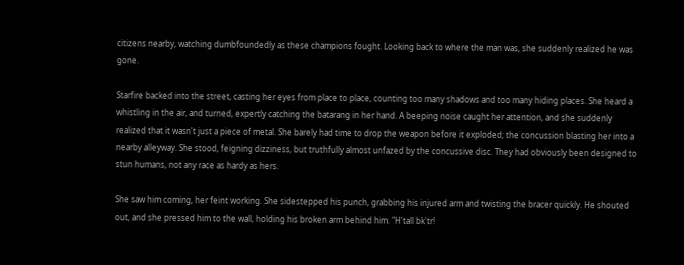citizens nearby, watching dumbfoundedly as these champions fought. Looking back to where the man was, she suddenly realized he was gone.

Starfire backed into the street, casting her eyes from place to place, counting too many shadows and too many hiding places. She heard a whistling in the air, and turned, expertly catching the batarang in her hand. A beeping noise caught her attention, and she suddenly realized that it wasn't just a piece of metal. She barely had time to drop the weapon before it exploded; the concussion blasting her into a nearby alleyway. She stood, feigning dizziness, but truthfully almost unfazed by the concussive disc. They had obviously been designed to stun humans, not any race as hardy as hers.

She saw him coming, her feint working. She sidestepped his punch, grabbing his injured arm and twisting the bracer quickly. He shouted out, and she pressed him to the wall, holding his broken arm behind him. "H'tall bk'tr!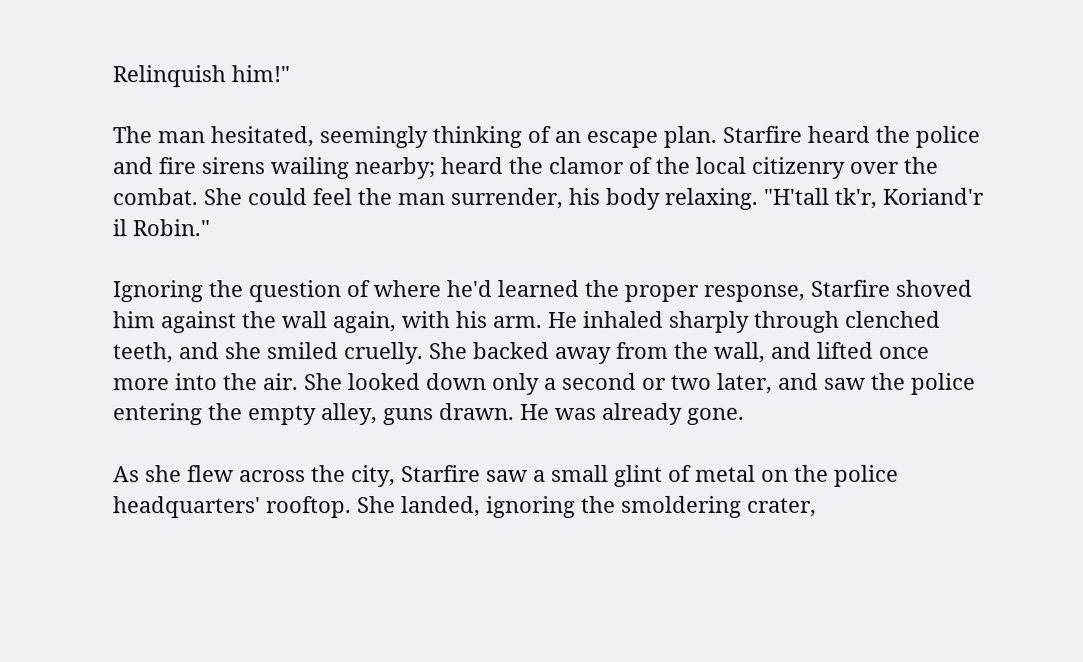Relinquish him!"

The man hesitated, seemingly thinking of an escape plan. Starfire heard the police and fire sirens wailing nearby; heard the clamor of the local citizenry over the combat. She could feel the man surrender, his body relaxing. "H'tall tk'r, Koriand'r il Robin."

Ignoring the question of where he'd learned the proper response, Starfire shoved him against the wall again, with his arm. He inhaled sharply through clenched teeth, and she smiled cruelly. She backed away from the wall, and lifted once more into the air. She looked down only a second or two later, and saw the police entering the empty alley, guns drawn. He was already gone.

As she flew across the city, Starfire saw a small glint of metal on the police headquarters' rooftop. She landed, ignoring the smoldering crater,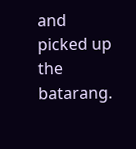and picked up the batarang.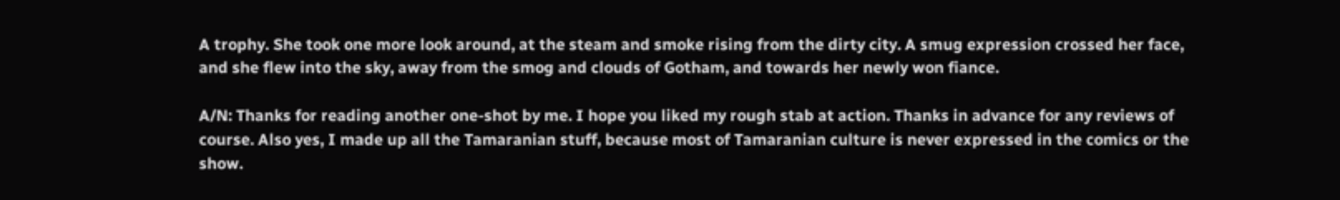A trophy. She took one more look around, at the steam and smoke rising from the dirty city. A smug expression crossed her face, and she flew into the sky, away from the smog and clouds of Gotham, and towards her newly won fiance.

A/N: Thanks for reading another one-shot by me. I hope you liked my rough stab at action. Thanks in advance for any reviews of course. Also yes, I made up all the Tamaranian stuff, because most of Tamaranian culture is never expressed in the comics or the show.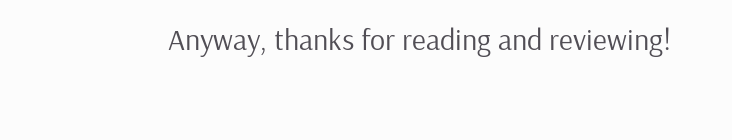Anyway, thanks for reading and reviewing!